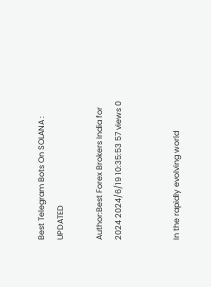Best Telegram Bots On SOLANA : UPDATED

Author:Best Forex Brokers India for 2024 2024/6/19 10:35:53 57 views 0


In the rapidly evolving world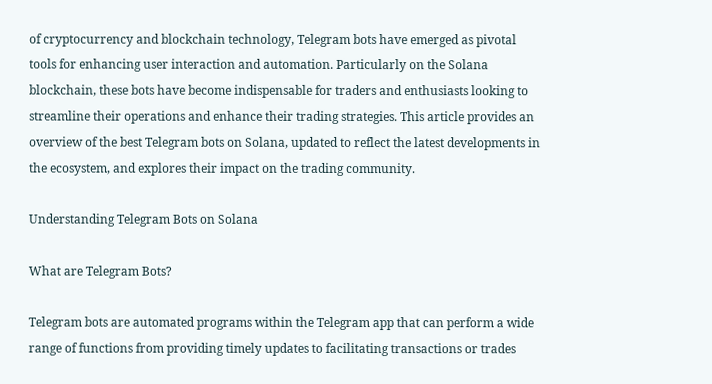of cryptocurrency and blockchain technology, Telegram bots have emerged as pivotal tools for enhancing user interaction and automation. Particularly on the Solana blockchain, these bots have become indispensable for traders and enthusiasts looking to streamline their operations and enhance their trading strategies. This article provides an overview of the best Telegram bots on Solana, updated to reflect the latest developments in the ecosystem, and explores their impact on the trading community.

Understanding Telegram Bots on Solana

What are Telegram Bots?

Telegram bots are automated programs within the Telegram app that can perform a wide range of functions from providing timely updates to facilitating transactions or trades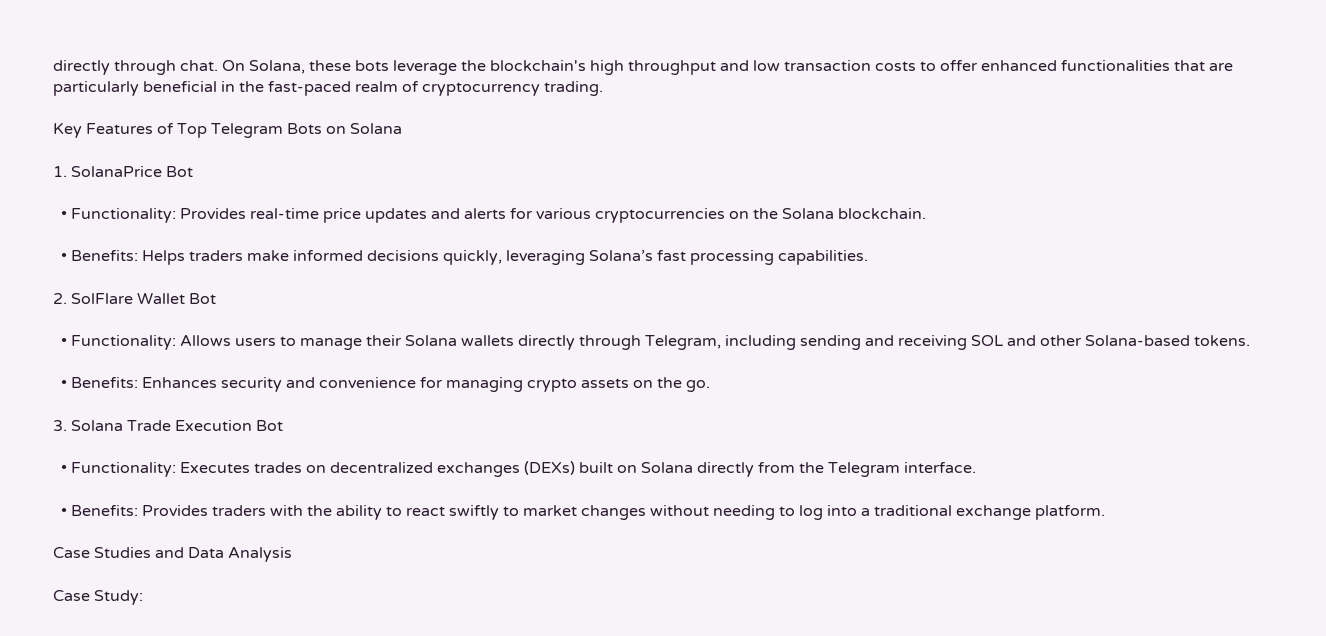directly through chat. On Solana, these bots leverage the blockchain's high throughput and low transaction costs to offer enhanced functionalities that are particularly beneficial in the fast-paced realm of cryptocurrency trading.

Key Features of Top Telegram Bots on Solana

1. SolanaPrice Bot

  • Functionality: Provides real-time price updates and alerts for various cryptocurrencies on the Solana blockchain.

  • Benefits: Helps traders make informed decisions quickly, leveraging Solana’s fast processing capabilities.

2. SolFlare Wallet Bot

  • Functionality: Allows users to manage their Solana wallets directly through Telegram, including sending and receiving SOL and other Solana-based tokens.

  • Benefits: Enhances security and convenience for managing crypto assets on the go.

3. Solana Trade Execution Bot

  • Functionality: Executes trades on decentralized exchanges (DEXs) built on Solana directly from the Telegram interface.

  • Benefits: Provides traders with the ability to react swiftly to market changes without needing to log into a traditional exchange platform.

Case Studies and Data Analysis

Case Study: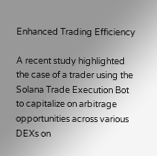Enhanced Trading Efficiency

A recent study highlighted the case of a trader using the Solana Trade Execution Bot to capitalize on arbitrage opportunities across various DEXs on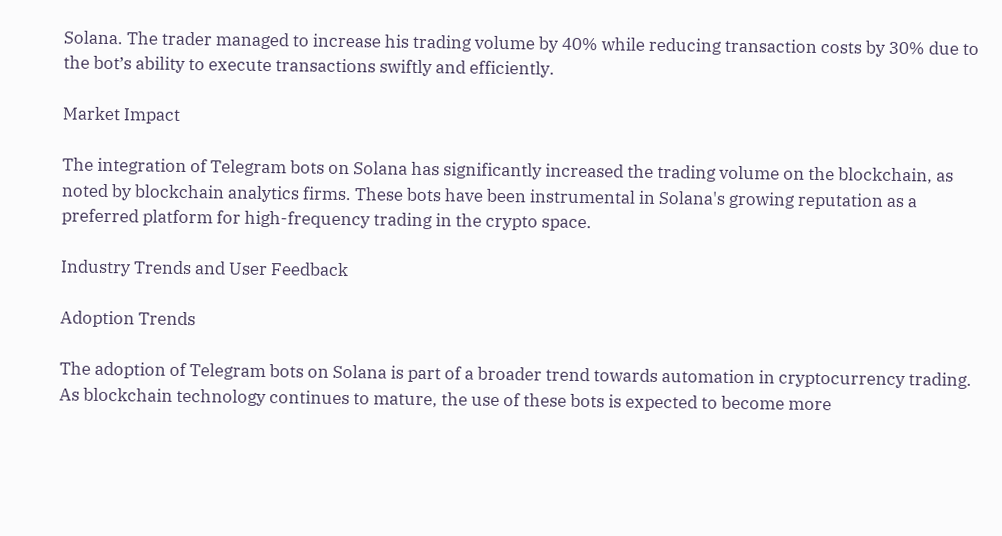Solana. The trader managed to increase his trading volume by 40% while reducing transaction costs by 30% due to the bot’s ability to execute transactions swiftly and efficiently.

Market Impact

The integration of Telegram bots on Solana has significantly increased the trading volume on the blockchain, as noted by blockchain analytics firms. These bots have been instrumental in Solana's growing reputation as a preferred platform for high-frequency trading in the crypto space.

Industry Trends and User Feedback

Adoption Trends

The adoption of Telegram bots on Solana is part of a broader trend towards automation in cryptocurrency trading. As blockchain technology continues to mature, the use of these bots is expected to become more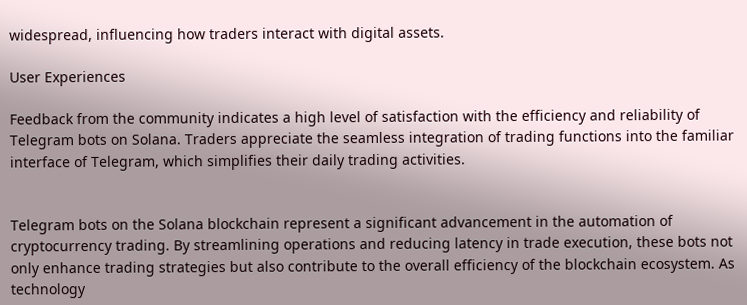widespread, influencing how traders interact with digital assets.

User Experiences

Feedback from the community indicates a high level of satisfaction with the efficiency and reliability of Telegram bots on Solana. Traders appreciate the seamless integration of trading functions into the familiar interface of Telegram, which simplifies their daily trading activities.


Telegram bots on the Solana blockchain represent a significant advancement in the automation of cryptocurrency trading. By streamlining operations and reducing latency in trade execution, these bots not only enhance trading strategies but also contribute to the overall efficiency of the blockchain ecosystem. As technology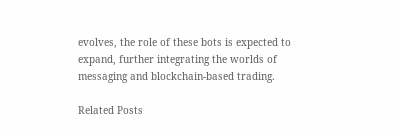evolves, the role of these bots is expected to expand, further integrating the worlds of messaging and blockchain-based trading.

Related Posts